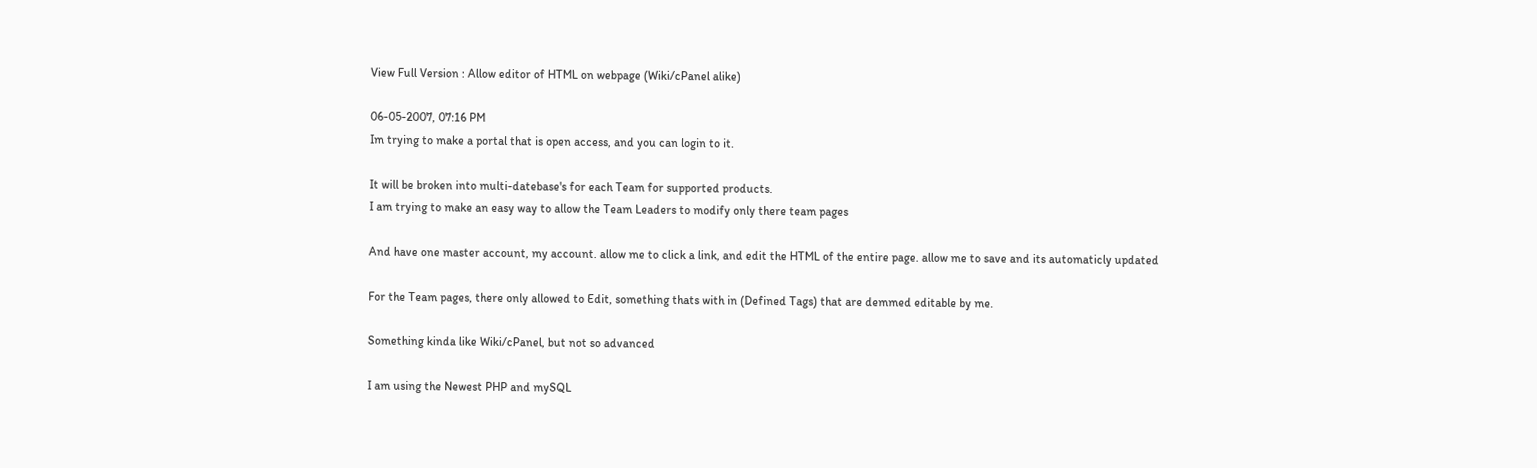View Full Version : Allow editor of HTML on webpage (Wiki/cPanel alike)

06-05-2007, 07:16 PM
Im trying to make a portal that is open access, and you can login to it.

It will be broken into multi-datebase's for each Team for supported products.
I am trying to make an easy way to allow the Team Leaders to modify only there team pages

And have one master account, my account. allow me to click a link, and edit the HTML of the entire page. allow me to save and its automaticly updated

For the Team pages, there only allowed to Edit, something thats with in (Defined Tags) that are demmed editable by me.

Something kinda like Wiki/cPanel, but not so advanced

I am using the Newest PHP and mySQL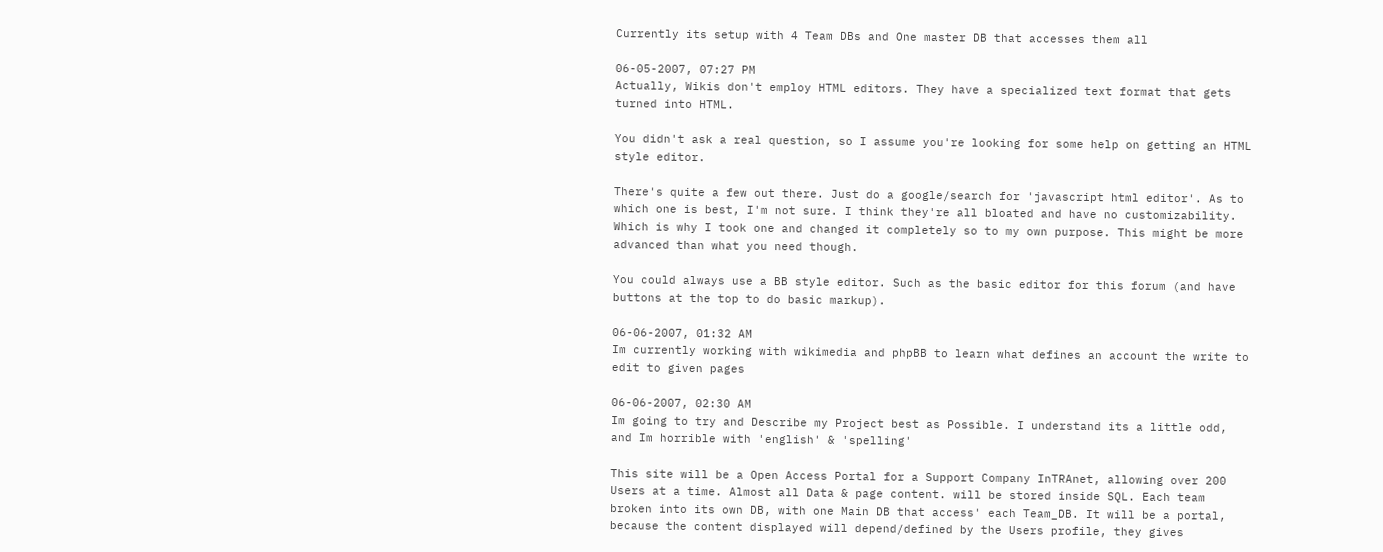Currently its setup with 4 Team DBs and One master DB that accesses them all

06-05-2007, 07:27 PM
Actually, Wikis don't employ HTML editors. They have a specialized text format that gets turned into HTML.

You didn't ask a real question, so I assume you're looking for some help on getting an HTML style editor.

There's quite a few out there. Just do a google/search for 'javascript html editor'. As to which one is best, I'm not sure. I think they're all bloated and have no customizability. Which is why I took one and changed it completely so to my own purpose. This might be more advanced than what you need though.

You could always use a BB style editor. Such as the basic editor for this forum (and have buttons at the top to do basic markup).

06-06-2007, 01:32 AM
Im currently working with wikimedia and phpBB to learn what defines an account the write to edit to given pages

06-06-2007, 02:30 AM
Im going to try and Describe my Project best as Possible. I understand its a little odd, and Im horrible with 'english' & 'spelling'

This site will be a Open Access Portal for a Support Company InTRAnet, allowing over 200 Users at a time. Almost all Data & page content. will be stored inside SQL. Each team broken into its own DB, with one Main DB that access' each Team_DB. It will be a portal, because the content displayed will depend/defined by the Users profile, they gives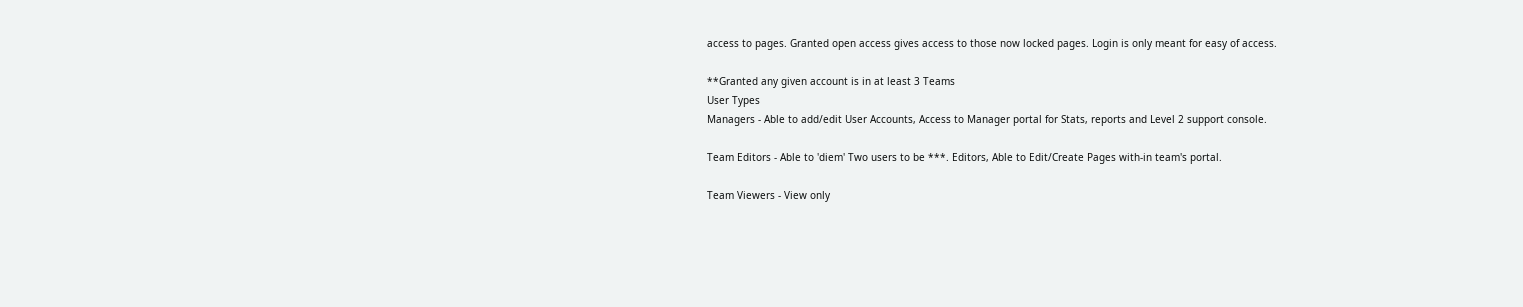access to pages. Granted open access gives access to those now locked pages. Login is only meant for easy of access.

**Granted any given account is in at least 3 Teams
User Types
Managers - Able to add/edit User Accounts, Access to Manager portal for Stats, reports and Level 2 support console.

Team Editors - Able to 'diem' Two users to be ***. Editors, Able to Edit/Create Pages with-in team's portal.

Team Viewers - View only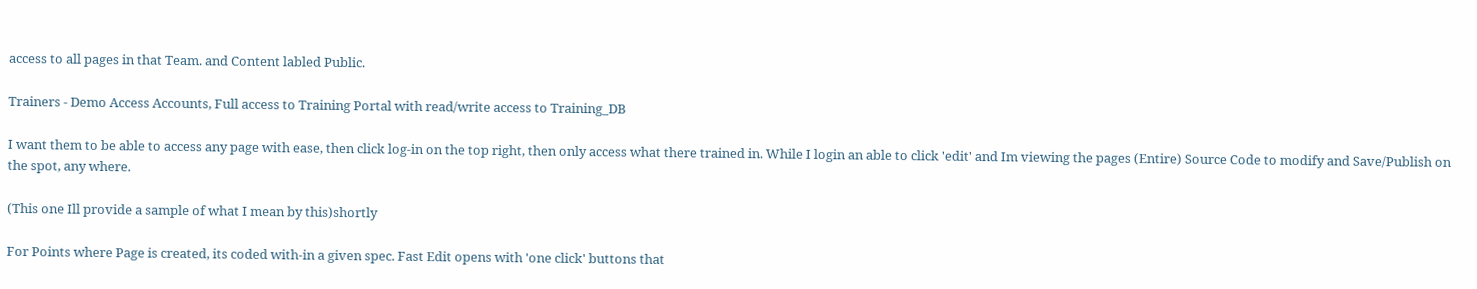access to all pages in that Team. and Content labled Public.

Trainers - Demo Access Accounts, Full access to Training Portal with read/write access to Training_DB

I want them to be able to access any page with ease, then click log-in on the top right, then only access what there trained in. While I login an able to click 'edit' and Im viewing the pages (Entire) Source Code to modify and Save/Publish on the spot, any where.

(This one Ill provide a sample of what I mean by this)shortly

For Points where Page is created, its coded with-in a given spec. Fast Edit opens with 'one click' buttons that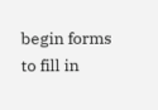begin forms to fill in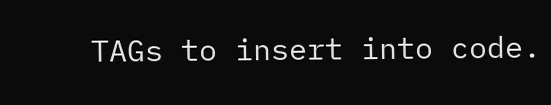TAGs to insert into code.